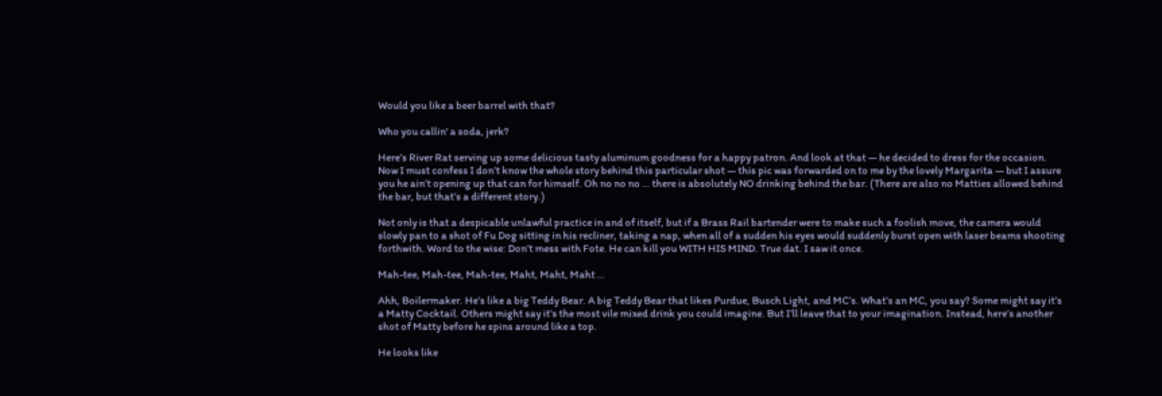Would you like a beer barrel with that?

Who you callin' a soda, jerk?

Here’s River Rat serving up some delicious tasty aluminum goodness for a happy patron. And look at that — he decided to dress for the occasion. Now I must confess I don’t know the whole story behind this particular shot — this pic was forwarded on to me by the lovely Margarita — but I assure you he ain’t opening up that can for himself. Oh no no no … there is absolutely NO drinking behind the bar. (There are also no Matties allowed behind the bar, but that’s a different story.)

Not only is that a despicable unlawful practice in and of itself, but if a Brass Rail bartender were to make such a foolish move, the camera would slowly pan to a shot of Fu Dog sitting in his recliner, taking a nap, when all of a sudden his eyes would suddenly burst open with laser beams shooting forthwith. Word to the wise: Don’t mess with Fote. He can kill you WITH HIS MIND. True dat. I saw it once.

Mah-tee, Mah-tee, Mah-tee, Maht, Maht, Maht …

Ahh, Boilermaker. He’s like a big Teddy Bear. A big Teddy Bear that likes Purdue, Busch Light, and MC’s. What’s an MC, you say? Some might say it’s a Matty Cocktail. Others might say it’s the most vile mixed drink you could imagine. But I’ll leave that to your imagination. Instead, here’s another shot of Matty before he spins around like a top.

He looks like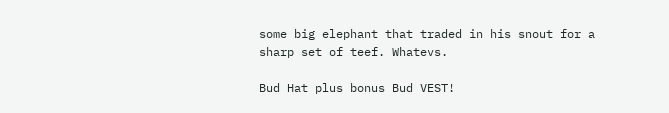some big elephant that traded in his snout for a sharp set of teef. Whatevs.

Bud Hat plus bonus Bud VEST!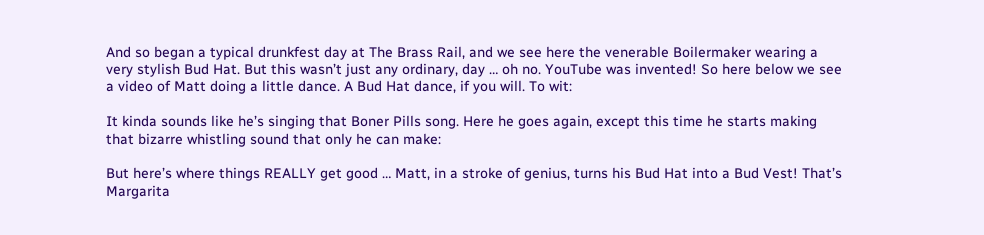And so began a typical drunkfest day at The Brass Rail, and we see here the venerable Boilermaker wearing a very stylish Bud Hat. But this wasn’t just any ordinary, day … oh no. YouTube was invented! So here below we see a video of Matt doing a little dance. A Bud Hat dance, if you will. To wit:

It kinda sounds like he’s singing that Boner Pills song. Here he goes again, except this time he starts making that bizarre whistling sound that only he can make:

But here’s where things REALLY get good … Matt, in a stroke of genius, turns his Bud Hat into a Bud Vest! That’s Margarita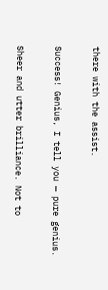there with the assist.

Success! Genius, I tell you — pure genius.

Sheer and utter brilliance. Not to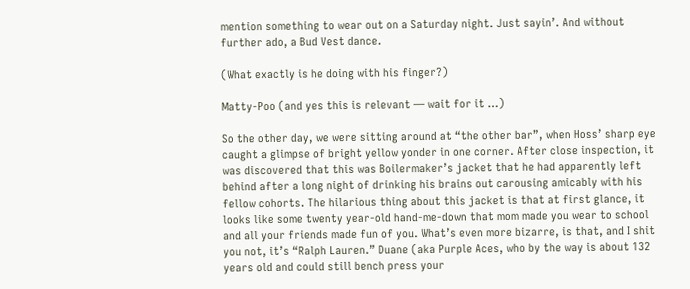mention something to wear out on a Saturday night. Just sayin’. And without further ado, a Bud Vest dance.

(What exactly is he doing with his finger?)

Matty-Poo (and yes this is relevant — wait for it …)

So the other day, we were sitting around at “the other bar”, when Hoss’ sharp eye caught a glimpse of bright yellow yonder in one corner. After close inspection, it was discovered that this was Boilermaker’s jacket that he had apparently left behind after a long night of drinking his brains out carousing amicably with his fellow cohorts. The hilarious thing about this jacket is that at first glance, it looks like some twenty year-old hand-me-down that mom made you wear to school and all your friends made fun of you. What’s even more bizarre, is that, and I shit you not, it’s “Ralph Lauren.” Duane (aka Purple Aces, who by the way is about 132 years old and could still bench press your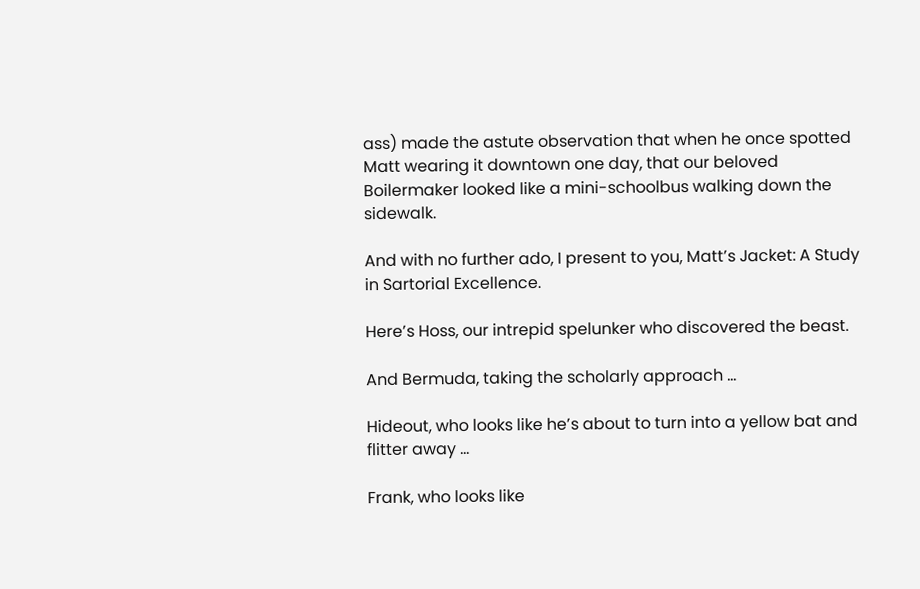ass) made the astute observation that when he once spotted Matt wearing it downtown one day, that our beloved Boilermaker looked like a mini-schoolbus walking down the sidewalk.

And with no further ado, I present to you, Matt’s Jacket: A Study in Sartorial Excellence.

Here’s Hoss, our intrepid spelunker who discovered the beast.

And Bermuda, taking the scholarly approach …

Hideout, who looks like he’s about to turn into a yellow bat and flitter away …

Frank, who looks like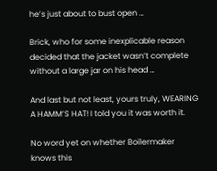he’s just about to bust open …

Brick, who for some inexplicable reason decided that the jacket wasn’t complete without a large jar on his head …

And last but not least, yours truly, WEARING A HAMM’S HAT! I told you it was worth it.

No word yet on whether Boilermaker knows this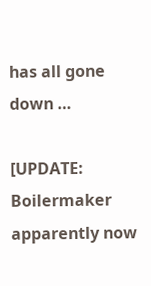has all gone down …

[UPDATE: Boilermaker apparently now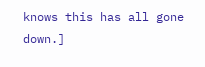knows this has all gone down.]